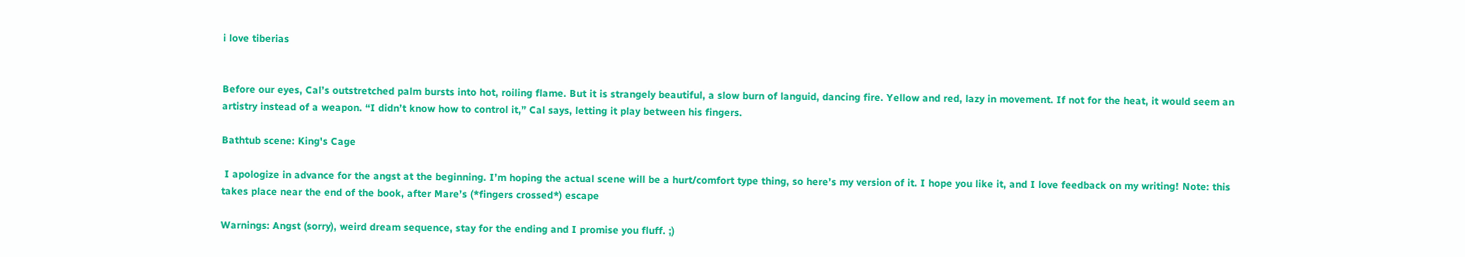i love tiberias


Before our eyes, Cal’s outstretched palm bursts into hot, roiling flame. But it is strangely beautiful, a slow burn of languid, dancing fire. Yellow and red, lazy in movement. If not for the heat, it would seem an artistry instead of a weapon. “I didn’t know how to control it,” Cal says, letting it play between his fingers.

Bathtub scene: King's Cage

 I apologize in advance for the angst at the beginning. I’m hoping the actual scene will be a hurt/comfort type thing, so here’s my version of it. I hope you like it, and I love feedback on my writing! Note: this takes place near the end of the book, after Mare’s (*fingers crossed*) escape

Warnings: Angst (sorry), weird dream sequence, stay for the ending and I promise you fluff. ;)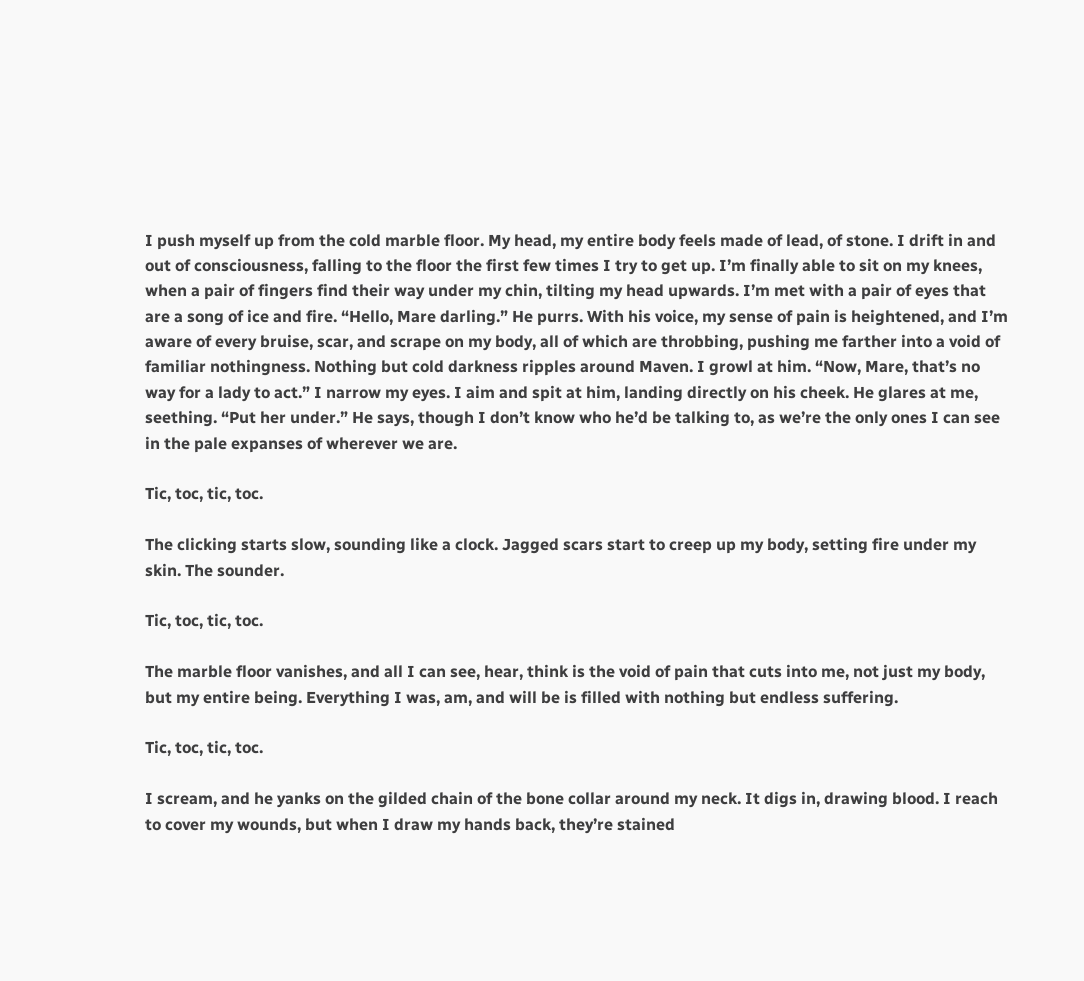I push myself up from the cold marble floor. My head, my entire body feels made of lead, of stone. I drift in and out of consciousness, falling to the floor the first few times I try to get up. I’m finally able to sit on my knees, when a pair of fingers find their way under my chin, tilting my head upwards. I’m met with a pair of eyes that are a song of ice and fire. “Hello, Mare darling.” He purrs. With his voice, my sense of pain is heightened, and I’m aware of every bruise, scar, and scrape on my body, all of which are throbbing, pushing me farther into a void of familiar nothingness. Nothing but cold darkness ripples around Maven. I growl at him. “Now, Mare, that’s no way for a lady to act.” I narrow my eyes. I aim and spit at him, landing directly on his cheek. He glares at me, seething. “Put her under.” He says, though I don’t know who he’d be talking to, as we’re the only ones I can see in the pale expanses of wherever we are.

Tic, toc, tic, toc.

The clicking starts slow, sounding like a clock. Jagged scars start to creep up my body, setting fire under my skin. The sounder.

Tic, toc, tic, toc.

The marble floor vanishes, and all I can see, hear, think is the void of pain that cuts into me, not just my body, but my entire being. Everything I was, am, and will be is filled with nothing but endless suffering.

Tic, toc, tic, toc.

I scream, and he yanks on the gilded chain of the bone collar around my neck. It digs in, drawing blood. I reach to cover my wounds, but when I draw my hands back, they’re stained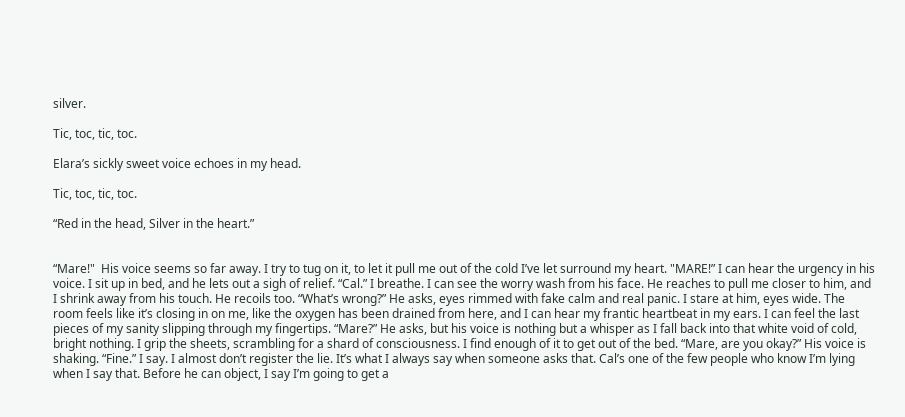silver.

Tic, toc, tic, toc.

Elara’s sickly sweet voice echoes in my head.

Tic, toc, tic, toc.

“Red in the head, Silver in the heart.”


“Mare!"  His voice seems so far away. I try to tug on it, to let it pull me out of the cold I’ve let surround my heart. "MARE!” I can hear the urgency in his voice. I sit up in bed, and he lets out a sigh of relief. “Cal.” I breathe. I can see the worry wash from his face. He reaches to pull me closer to him, and I shrink away from his touch. He recoils too. “What’s wrong?” He asks, eyes rimmed with fake calm and real panic. I stare at him, eyes wide. The room feels like it’s closing in on me, like the oxygen has been drained from here, and I can hear my frantic heartbeat in my ears. I can feel the last pieces of my sanity slipping through my fingertips. “Mare?” He asks, but his voice is nothing but a whisper as I fall back into that white void of cold, bright nothing. I grip the sheets, scrambling for a shard of consciousness. I find enough of it to get out of the bed. “Mare, are you okay?” His voice is shaking. “Fine.” I say. I almost don’t register the lie. It’s what I always say when someone asks that. Cal’s one of the few people who know I’m lying when I say that. Before he can object, I say I’m going to get a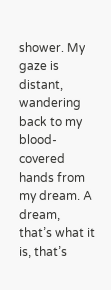shower. My gaze is distant, wandering back to my blood-covered hands from my dream. A dream, that’s what it is, that’s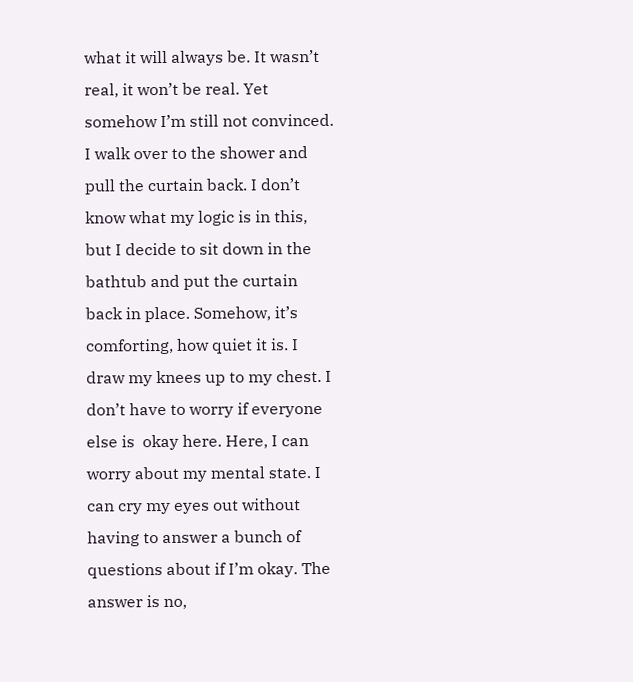what it will always be. It wasn’t real, it won’t be real. Yet somehow I’m still not convinced. I walk over to the shower and pull the curtain back. I don’t know what my logic is in this, but I decide to sit down in the bathtub and put the curtain back in place. Somehow, it’s comforting, how quiet it is. I draw my knees up to my chest. I don’t have to worry if everyone else is  okay here. Here, I can worry about my mental state. I can cry my eyes out without having to answer a bunch of questions about if I’m okay. The answer is no,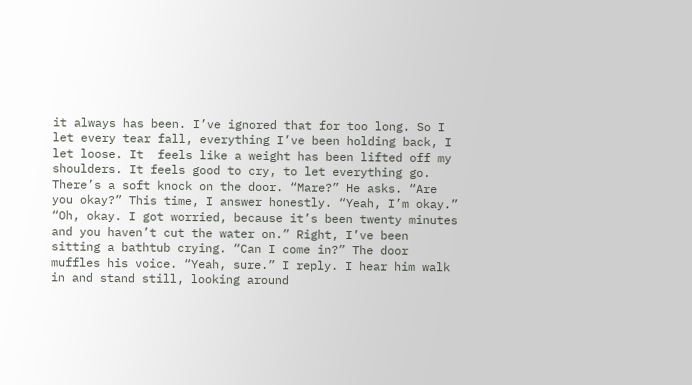it always has been. I’ve ignored that for too long. So I let every tear fall, everything I’ve been holding back, I let loose. It  feels like a weight has been lifted off my shoulders. It feels good to cry, to let everything go. There’s a soft knock on the door. “Mare?” He asks. “Are you okay?” This time, I answer honestly. “Yeah, I’m okay.” “Oh, okay. I got worried, because it’s been twenty minutes and you haven’t cut the water on.” Right, I’ve been sitting a bathtub crying. “Can I come in?” The door muffles his voice. “Yeah, sure.” I reply. I hear him walk in and stand still, looking around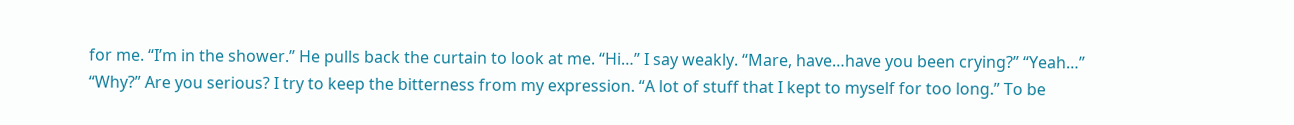for me. “I’m in the shower.” He pulls back the curtain to look at me. “Hi…” I say weakly. “Mare, have…have you been crying?” “Yeah…” “Why?” Are you serious? I try to keep the bitterness from my expression. “A lot of stuff that I kept to myself for too long.” To be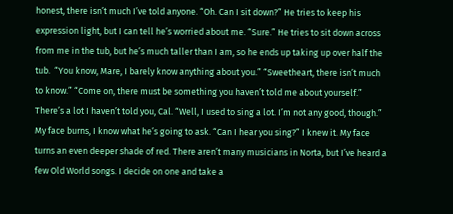honest, there isn’t much I’ve told anyone. “Oh. Can I sit down?” He tries to keep his expression light, but I can tell he’s worried about me. “Sure.” He tries to sit down across from me in the tub, but he’s much taller than I am, so he ends up taking up over half the tub.  “You know, Mare, I barely know anything about you.” “Sweetheart, there isn’t much to know.” “Come on, there must be something you haven’t told me about yourself.” There’s a lot I haven’t told you, Cal. “Well, I used to sing a lot. I’m not any good, though.” My face burns, I know what he’s going to ask. “Can I hear you sing?” I knew it. My face turns an even deeper shade of red. There aren’t many musicians in Norta, but I’ve heard a few Old World songs. I decide on one and take a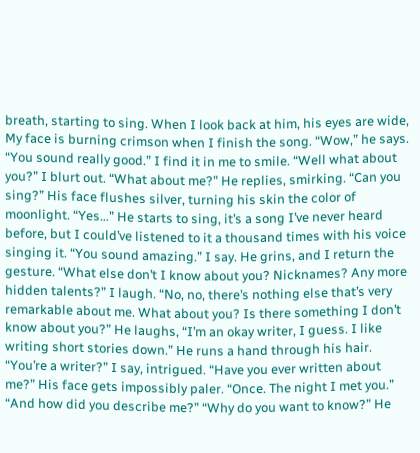breath, starting to sing. When I look back at him, his eyes are wide, My face is burning crimson when I finish the song. “Wow,” he says. “You sound really good.” I find it in me to smile. “Well what about you?” I blurt out. “What about me?” He replies, smirking. “Can you sing?” His face flushes silver, turning his skin the color of moonlight. “Yes…” He starts to sing, it’s a song I’ve never heard before, but I could’ve listened to it a thousand times with his voice singing it. “You sound amazing.” I say. He grins, and I return the gesture. “What else don’t I know about you? Nicknames? Any more hidden talents?” I laugh. “No, no, there’s nothing else that’s very remarkable about me. What about you? Is there something I don’t know about you?” He laughs, “I’m an okay writer, I guess. I like writing short stories down.” He runs a hand through his hair. “You’re a writer?” I say, intrigued. “Have you ever written about me?” His face gets impossibly paler. “Once. The night I met you.” “And how did you describe me?” “Why do you want to know?” He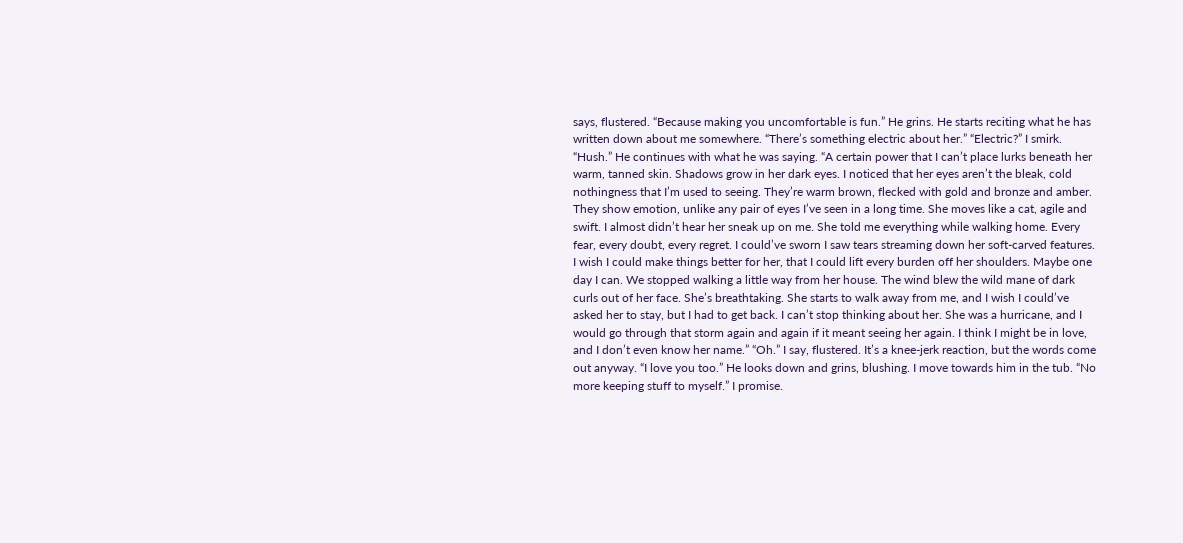says, flustered. “Because making you uncomfortable is fun.” He grins. He starts reciting what he has written down about me somewhere. “There’s something electric about her.” “Electric?” I smirk. “Hush.” He continues with what he was saying. “A certain power that I can’t place lurks beneath her warm, tanned skin. Shadows grow in her dark eyes. I noticed that her eyes aren’t the bleak, cold nothingness that I’m used to seeing. They’re warm brown, flecked with gold and bronze and amber. They show emotion, unlike any pair of eyes I’ve seen in a long time. She moves like a cat, agile and swift. I almost didn’t hear her sneak up on me. She told me everything while walking home. Every fear, every doubt, every regret. I could’ve sworn I saw tears streaming down her soft-carved features. I wish I could make things better for her, that I could lift every burden off her shoulders. Maybe one day I can. We stopped walking a little way from her house. The wind blew the wild mane of dark curls out of her face. She’s breathtaking. She starts to walk away from me, and I wish I could’ve asked her to stay, but I had to get back. I can’t stop thinking about her. She was a hurricane, and I would go through that storm again and again if it meant seeing her again. I think I might be in love, and I don’t even know her name.” “Oh.” I say, flustered. It’s a knee-jerk reaction, but the words come out anyway. “I love you too.” He looks down and grins, blushing. I move towards him in the tub. “No more keeping stuff to myself.” I promise.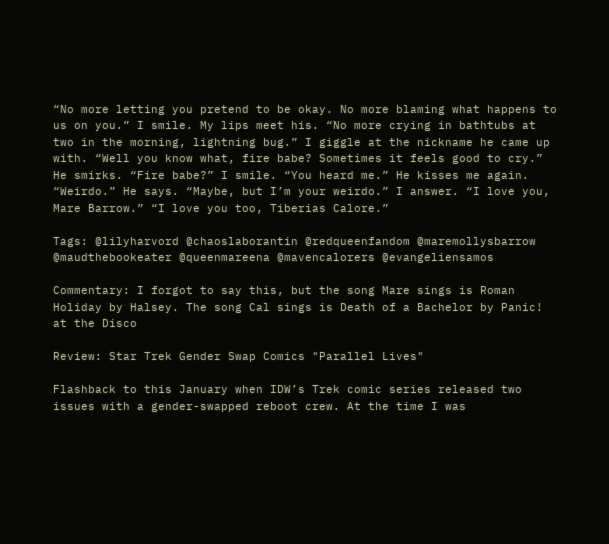“No more letting you pretend to be okay. No more blaming what happens to us on you.” I smile. My lips meet his. “No more crying in bathtubs at two in the morning, lightning bug.” I giggle at the nickname he came up with. “Well you know what, fire babe? Sometimes it feels good to cry.” He smirks. “Fire babe?” I smile. “You heard me.” He kisses me again. “Weirdo.” He says. “Maybe, but I’m your weirdo.” I answer. “I love you, Mare Barrow.” “I love you too, Tiberias Calore.”

Tags: @lilyharvord @chaoslaborantin @redqueenfandom @maremollysbarrow @maudthebookeater @queenmareena @mavencalorers @evangeliensamos

Commentary: I forgot to say this, but the song Mare sings is Roman Holiday by Halsey. The song Cal sings is Death of a Bachelor by Panic! at the Disco

Review: Star Trek Gender Swap Comics "Parallel Lives"

Flashback to this January when IDW’s Trek comic series released two issues with a gender-swapped reboot crew. At the time I was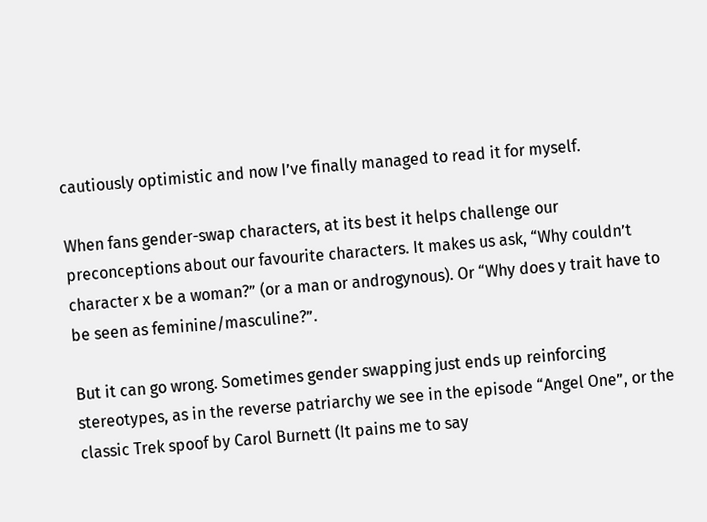cautiously optimistic and now I’ve finally managed to read it for myself.

When fans gender-swap characters, at its best it helps challenge our preconceptions about our favourite characters. It makes us ask, “Why couldn’t character x be a woman?” (or a man or androgynous). Or “Why does y trait have to be seen as feminine/masculine?”.

But it can go wrong. Sometimes gender swapping just ends up reinforcing stereotypes, as in the reverse patriarchy we see in the episode “Angel One”, or the classic Trek spoof by Carol Burnett (It pains me to say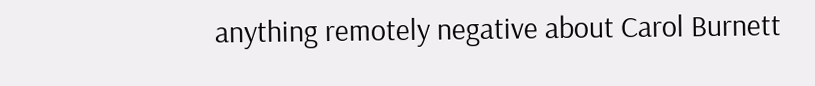anything remotely negative about Carol Burnett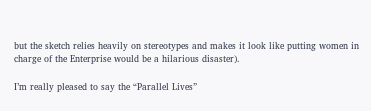but the sketch relies heavily on stereotypes and makes it look like putting women in charge of the Enterprise would be a hilarious disaster).

I’m really pleased to say the “Parallel Lives”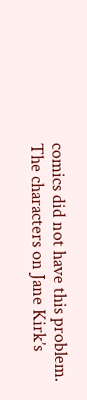comics did not have this problem. The characters on Jane Kirk’s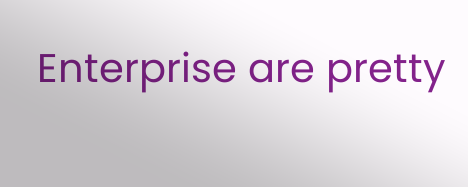Enterprise are pretty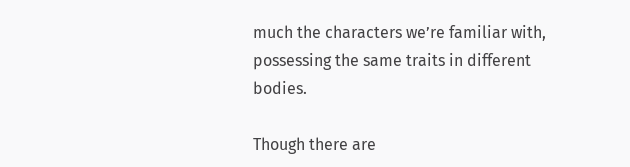much the characters we’re familiar with, possessing the same traits in different bodies.

Though there are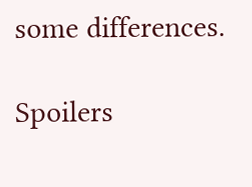some differences.

Spoilers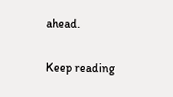ahead.

Keep reading